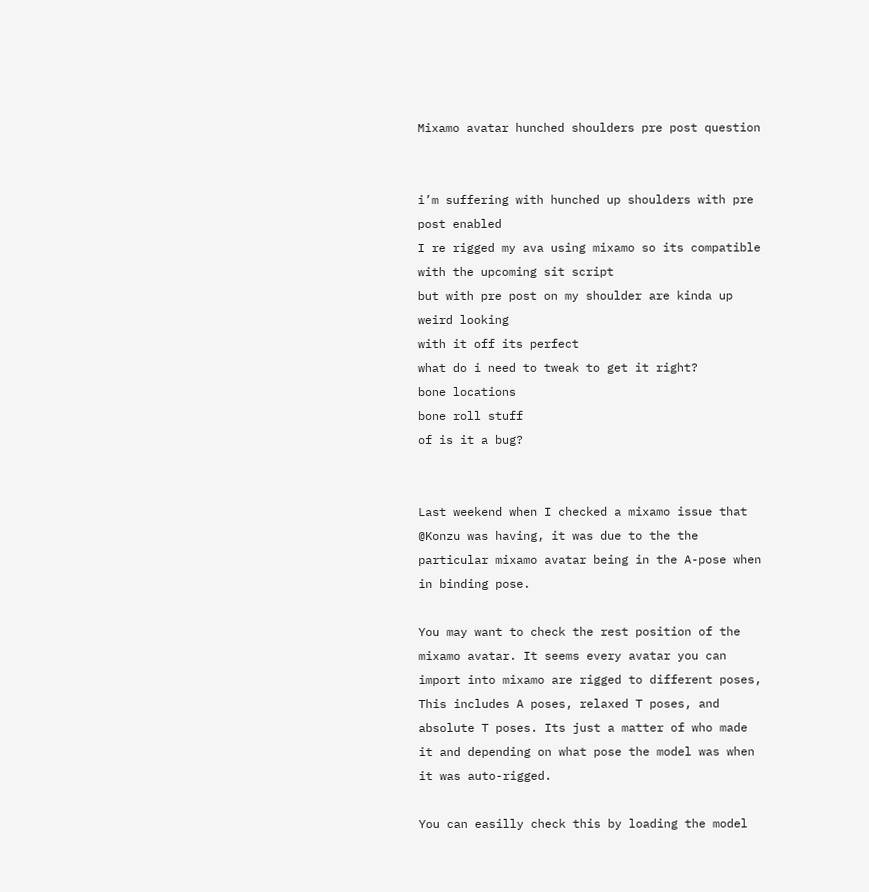Mixamo avatar hunched shoulders pre post question


i’m suffering with hunched up shoulders with pre post enabled
I re rigged my ava using mixamo so its compatible with the upcoming sit script
but with pre post on my shoulder are kinda up weird looking
with it off its perfect
what do i need to tweak to get it right?
bone locations
bone roll stuff
of is it a bug?


Last weekend when I checked a mixamo issue that @Konzu was having, it was due to the the particular mixamo avatar being in the A-pose when in binding pose.

You may want to check the rest position of the mixamo avatar. It seems every avatar you can import into mixamo are rigged to different poses, This includes A poses, relaxed T poses, and absolute T poses. Its just a matter of who made it and depending on what pose the model was when it was auto-rigged.

You can easilly check this by loading the model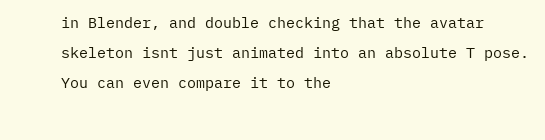in Blender, and double checking that the avatar skeleton isnt just animated into an absolute T pose. You can even compare it to the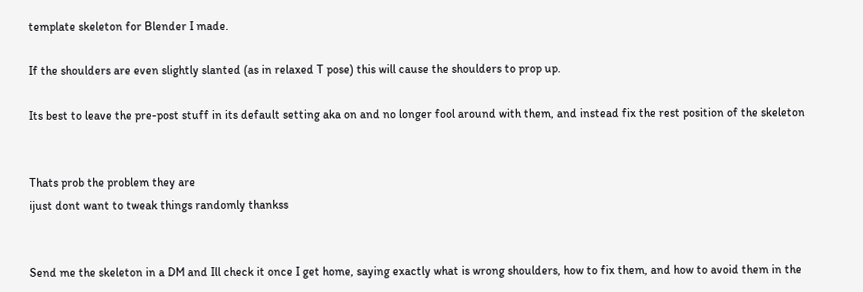template skeleton for Blender I made.

If the shoulders are even slightly slanted (as in relaxed T pose) this will cause the shoulders to prop up.

Its best to leave the pre-post stuff in its default setting aka on and no longer fool around with them, and instead fix the rest position of the skeleton


Thats prob the problem they are
ijust dont want to tweak things randomly thankss


Send me the skeleton in a DM and Ill check it once I get home, saying exactly what is wrong shoulders, how to fix them, and how to avoid them in the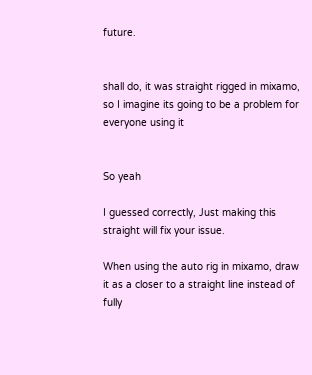future.


shall do, it was straight rigged in mixamo, so I imagine its going to be a problem for everyone using it


So yeah

I guessed correctly, Just making this straight will fix your issue.

When using the auto rig in mixamo, draw it as a closer to a straight line instead of fully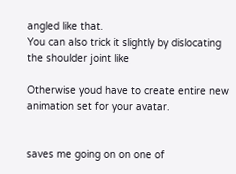angled like that.
You can also trick it slightly by dislocating the shoulder joint like

Otherwise youd have to create entire new animation set for your avatar.


saves me going on on one of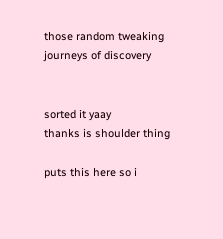those random tweaking journeys of discovery


sorted it yaay
thanks is shoulder thing

puts this here so i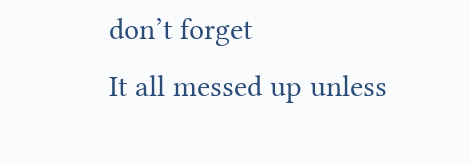don’t forget
It all messed up unless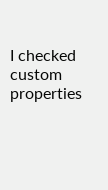I checked custom properties